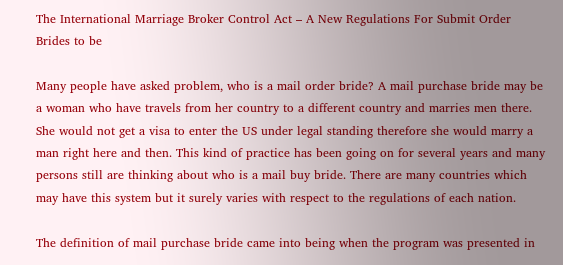The International Marriage Broker Control Act – A New Regulations For Submit Order Brides to be

Many people have asked problem, who is a mail order bride? A mail purchase bride may be a woman who have travels from her country to a different country and marries men there. She would not get a visa to enter the US under legal standing therefore she would marry a man right here and then. This kind of practice has been going on for several years and many persons still are thinking about who is a mail buy bride. There are many countries which may have this system but it surely varies with respect to the regulations of each nation.

The definition of mail purchase bride came into being when the program was presented in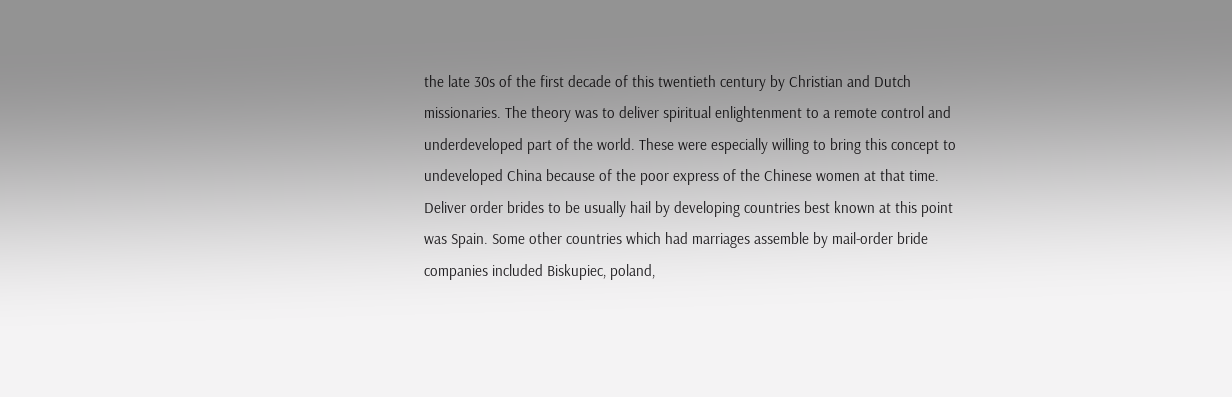the late 30s of the first decade of this twentieth century by Christian and Dutch missionaries. The theory was to deliver spiritual enlightenment to a remote control and underdeveloped part of the world. These were especially willing to bring this concept to undeveloped China because of the poor express of the Chinese women at that time. Deliver order brides to be usually hail by developing countries best known at this point was Spain. Some other countries which had marriages assemble by mail-order bride companies included Biskupiec, poland,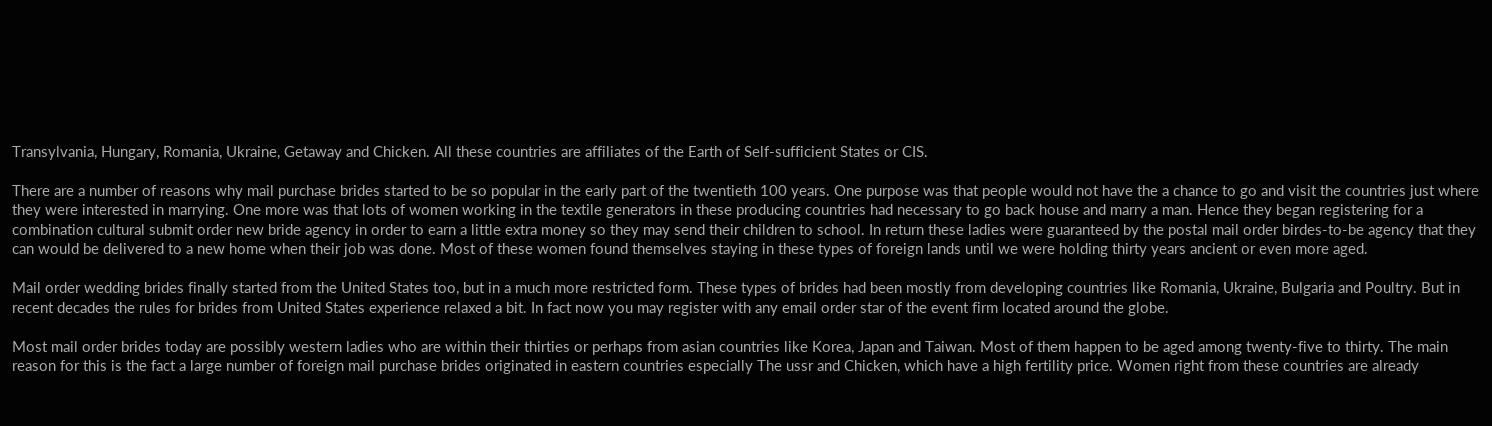Transylvania, Hungary, Romania, Ukraine, Getaway and Chicken. All these countries are affiliates of the Earth of Self-sufficient States or CIS.

There are a number of reasons why mail purchase brides started to be so popular in the early part of the twentieth 100 years. One purpose was that people would not have the a chance to go and visit the countries just where they were interested in marrying. One more was that lots of women working in the textile generators in these producing countries had necessary to go back house and marry a man. Hence they began registering for a combination cultural submit order new bride agency in order to earn a little extra money so they may send their children to school. In return these ladies were guaranteed by the postal mail order birdes-to-be agency that they can would be delivered to a new home when their job was done. Most of these women found themselves staying in these types of foreign lands until we were holding thirty years ancient or even more aged.

Mail order wedding brides finally started from the United States too, but in a much more restricted form. These types of brides had been mostly from developing countries like Romania, Ukraine, Bulgaria and Poultry. But in recent decades the rules for brides from United States experience relaxed a bit. In fact now you may register with any email order star of the event firm located around the globe.

Most mail order brides today are possibly western ladies who are within their thirties or perhaps from asian countries like Korea, Japan and Taiwan. Most of them happen to be aged among twenty-five to thirty. The main reason for this is the fact a large number of foreign mail purchase brides originated in eastern countries especially The ussr and Chicken, which have a high fertility price. Women right from these countries are already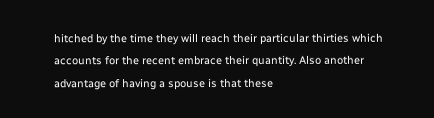hitched by the time they will reach their particular thirties which accounts for the recent embrace their quantity. Also another advantage of having a spouse is that these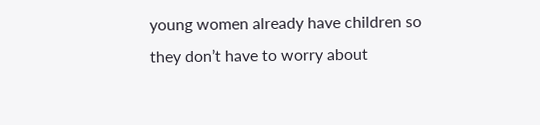young women already have children so they don’t have to worry about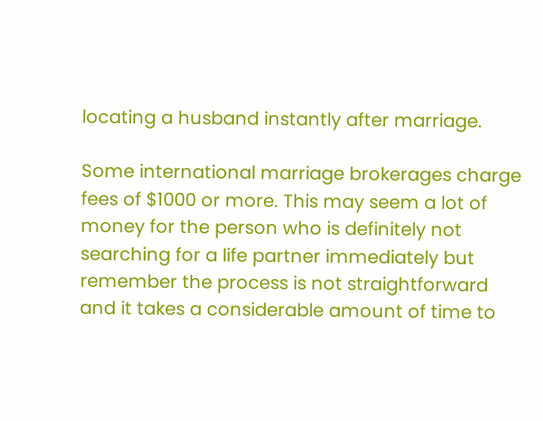locating a husband instantly after marriage.

Some international marriage brokerages charge fees of $1000 or more. This may seem a lot of money for the person who is definitely not searching for a life partner immediately but remember the process is not straightforward and it takes a considerable amount of time to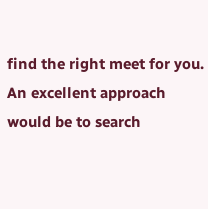find the right meet for you. An excellent approach would be to search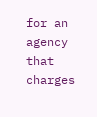for an agency that charges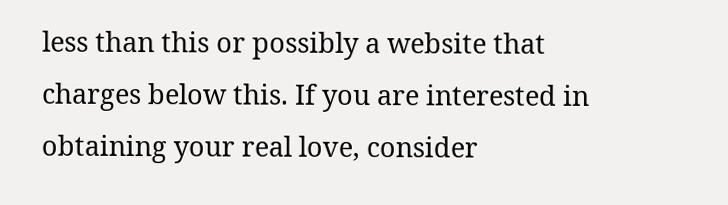less than this or possibly a website that charges below this. If you are interested in obtaining your real love, consider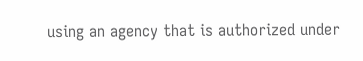using an agency that is authorized under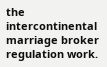the intercontinental marriage broker regulation work.